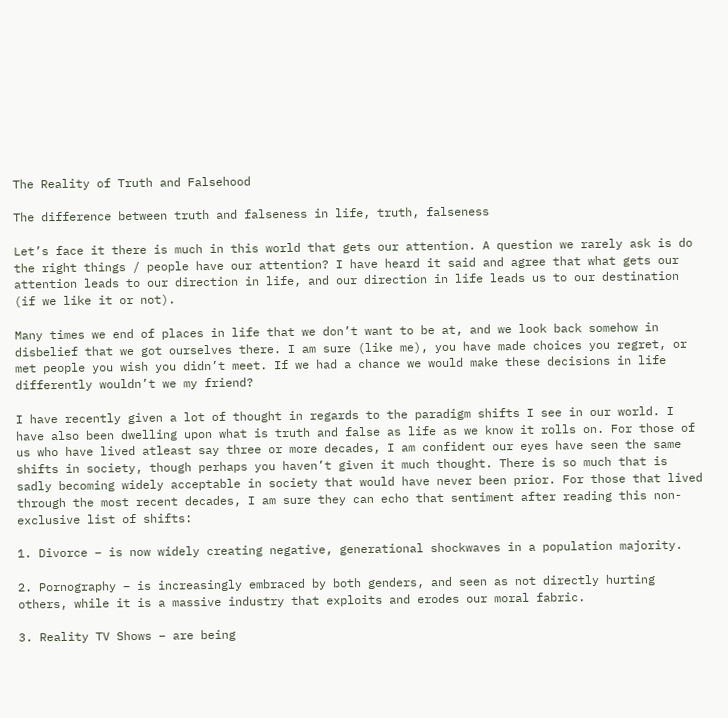The Reality of Truth and Falsehood

The difference between truth and falseness in life, truth, falseness

Let’s face it there is much in this world that gets our attention. A question we rarely ask is do the right things / people have our attention? I have heard it said and agree that what gets our attention leads to our direction in life, and our direction in life leads us to our destination (if we like it or not).

Many times we end of places in life that we don’t want to be at, and we look back somehow in disbelief that we got ourselves there. I am sure (like me), you have made choices you regret, or met people you wish you didn’t meet. If we had a chance we would make these decisions in life differently wouldn’t we my friend?

I have recently given a lot of thought in regards to the paradigm shifts I see in our world. I have also been dwelling upon what is truth and false as life as we know it rolls on. For those of us who have lived atleast say three or more decades, I am confident our eyes have seen the same shifts in society, though perhaps you haven’t given it much thought. There is so much that is sadly becoming widely acceptable in society that would have never been prior. For those that lived through the most recent decades, I am sure they can echo that sentiment after reading this non-exclusive list of shifts:

1. Divorce – is now widely creating negative, generational shockwaves in a population majority.

2. Pornography – is increasingly embraced by both genders, and seen as not directly hurting others, while it is a massive industry that exploits and erodes our moral fabric.

3. Reality TV Shows – are being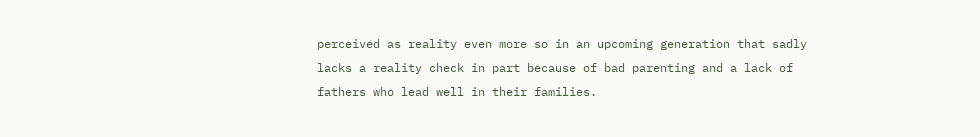perceived as reality even more so in an upcoming generation that sadly lacks a reality check in part because of bad parenting and a lack of fathers who lead well in their families.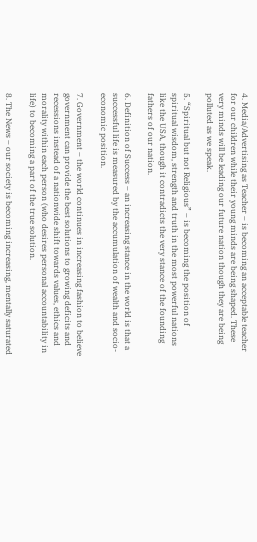4. Media/Advertising as Teacher – is becoming an acceptable teacher for our children while their young minds are being shaped. These very minds will be leading our future nation though they are being polluted as we speak.

5. “Spiritual but not Religious” – is becoming the position of spiritual wisdom, strength and truth in the most powerful nations like the USA, though it contradicts the very stance of the founding fathers of our nation.

6. Definition of Success – an increasing stance in the world is that a successful life is measured by the accumulation of wealth and socio-economic position.

7. Government – the world continues in increasing fashion to believe government can provide the best solutions to growing deficits and recessions instead of a nationwide shift towards values, ethics and morality within each person (who desires personal accountability in life) to becoming a part of the true solution.

8. The News – our society is becoming increasing, mentally saturated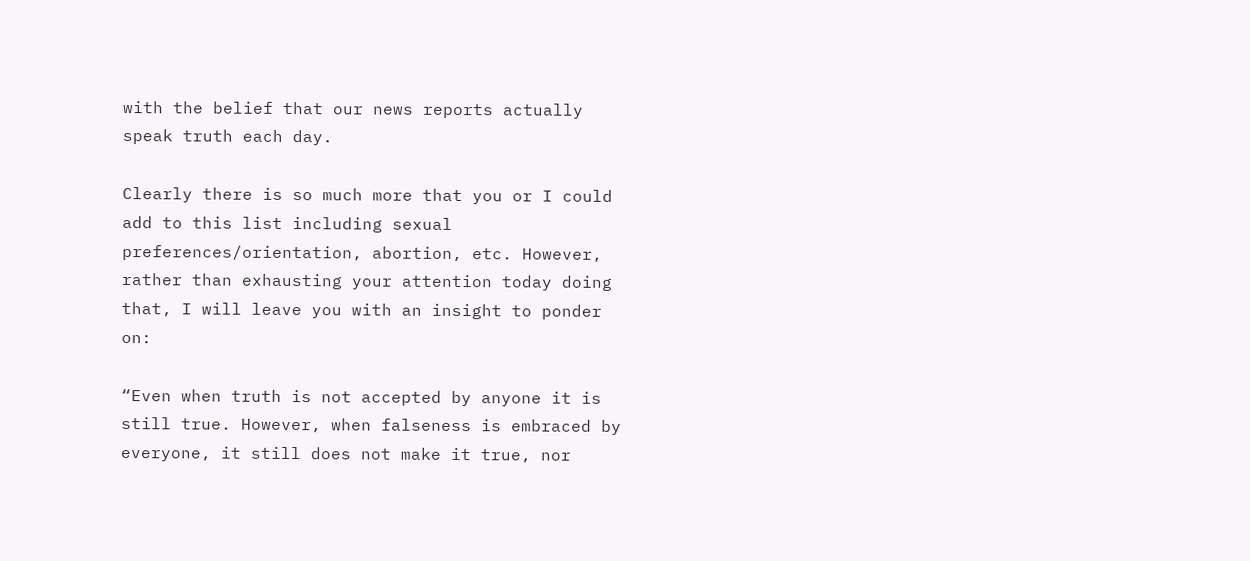with the belief that our news reports actually speak truth each day.

Clearly there is so much more that you or I could add to this list including sexual preferences/orientation, abortion, etc. However, rather than exhausting your attention today doing that, I will leave you with an insight to ponder on:

“Even when truth is not accepted by anyone it is still true. However, when falseness is embraced by everyone, it still does not make it true, nor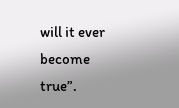will it ever become true”.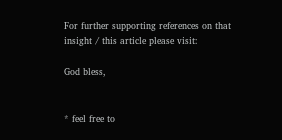For further supporting references on that insight / this article please visit:

God bless,


* feel free to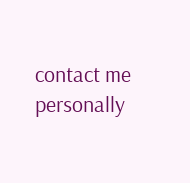contact me personally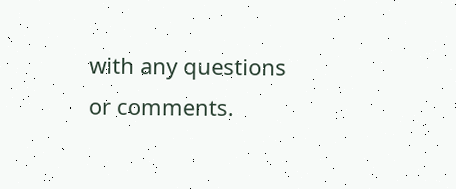with any questions or comments.